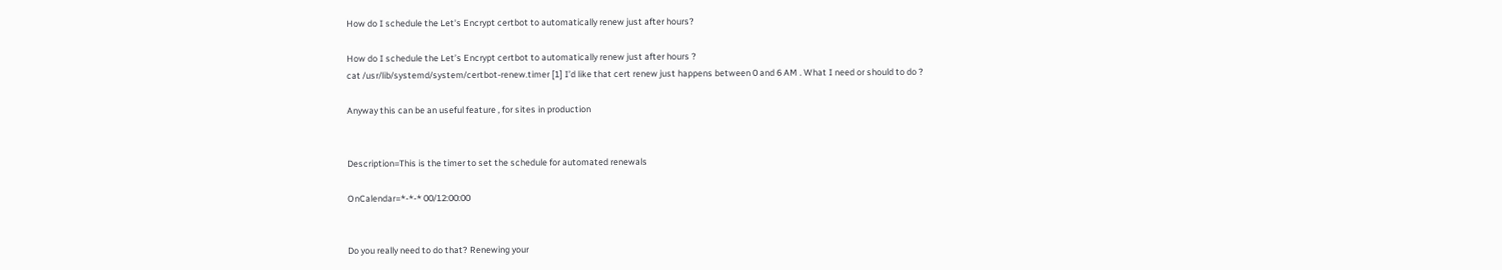How do I schedule the Let's Encrypt certbot to automatically renew just after hours?

How do I schedule the Let’s Encrypt certbot to automatically renew just after hours ?
cat /usr/lib/systemd/system/certbot-renew.timer [1] I’d like that cert renew just happens between 0 and 6 AM . What I need or should to do ?

Anyway this can be an useful feature , for sites in production


Description=This is the timer to set the schedule for automated renewals

OnCalendar=*-*-* 00/12:00:00


Do you really need to do that? Renewing your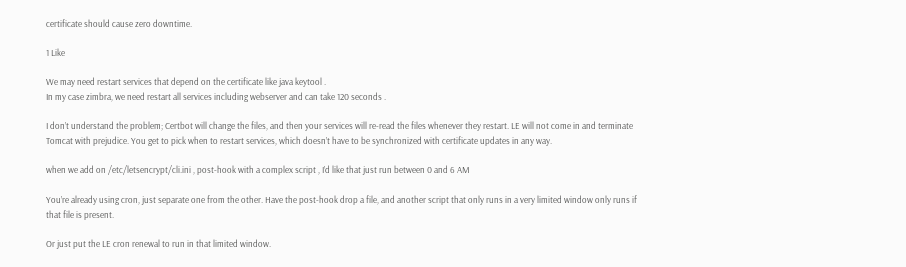certificate should cause zero downtime.

1 Like

We may need restart services that depend on the certificate like java keytool .
In my case zimbra, we need restart all services including webserver and can take 120 seconds .

I don’t understand the problem; Certbot will change the files, and then your services will re-read the files whenever they restart. LE will not come in and terminate Tomcat with prejudice. You get to pick when to restart services, which doesn’t have to be synchronized with certificate updates in any way.

when we add on /etc/letsencrypt/cli.ini , post-hook with a complex script , I’d like that just run between 0 and 6 AM

You’re already using cron, just separate one from the other. Have the post-hook drop a file, and another script that only runs in a very limited window only runs if that file is present.

Or just put the LE cron renewal to run in that limited window.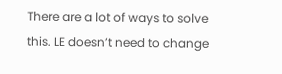There are a lot of ways to solve this. LE doesn’t need to change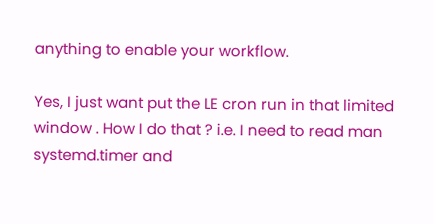anything to enable your workflow.

Yes, I just want put the LE cron run in that limited window . How I do that ? i.e. I need to read man systemd.timer and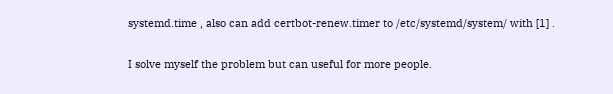systemd.time , also can add certbot-renew.timer to /etc/systemd/system/ with [1] .

I solve myself the problem but can useful for more people.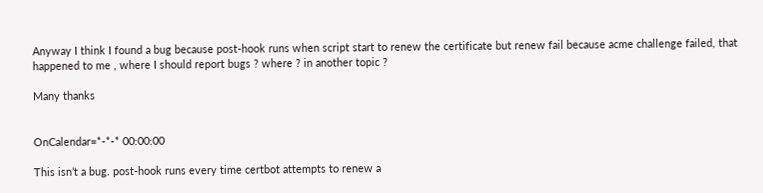Anyway I think I found a bug because post-hook runs when script start to renew the certificate but renew fail because acme challenge failed, that happened to me , where I should report bugs ? where ? in another topic ?

Many thanks


OnCalendar=*-*-* 00:00:00

This isn’t a bug. post-hook runs every time certbot attempts to renew a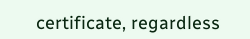certificate, regardless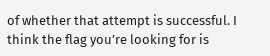of whether that attempt is successful. I think the flag you’re looking for is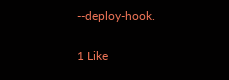--deploy-hook.

1 Like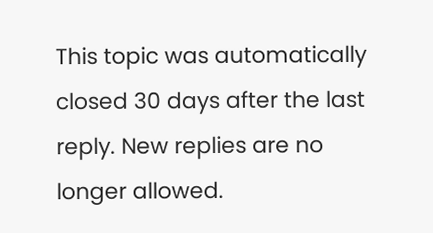This topic was automatically closed 30 days after the last reply. New replies are no longer allowed.